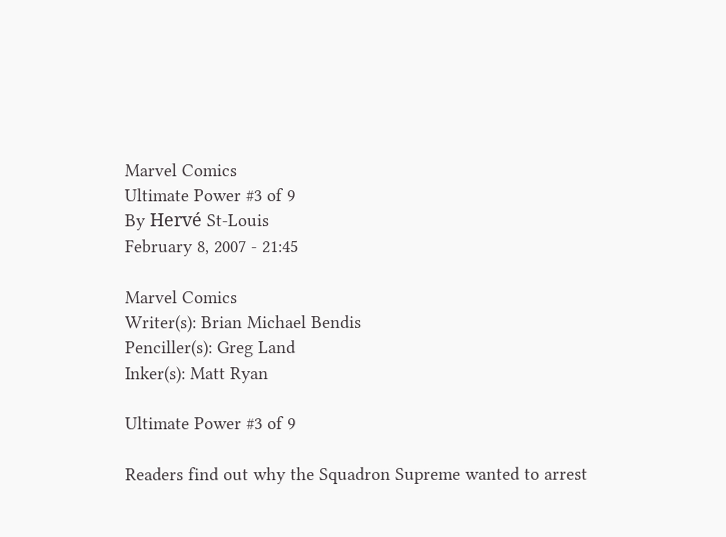Marvel Comics
Ultimate Power #3 of 9
By Hervé St-Louis
February 8, 2007 - 21:45

Marvel Comics
Writer(s): Brian Michael Bendis
Penciller(s): Greg Land
Inker(s): Matt Ryan

Ultimate Power #3 of 9

Readers find out why the Squadron Supreme wanted to arrest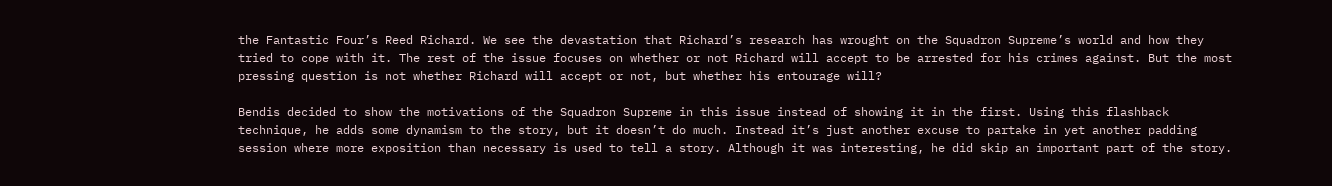the Fantastic Four’s Reed Richard. We see the devastation that Richard’s research has wrought on the Squadron Supreme’s world and how they tried to cope with it. The rest of the issue focuses on whether or not Richard will accept to be arrested for his crimes against. But the most pressing question is not whether Richard will accept or not, but whether his entourage will?

Bendis decided to show the motivations of the Squadron Supreme in this issue instead of showing it in the first. Using this flashback technique, he adds some dynamism to the story, but it doesn’t do much. Instead it’s just another excuse to partake in yet another padding session where more exposition than necessary is used to tell a story. Although it was interesting, he did skip an important part of the story.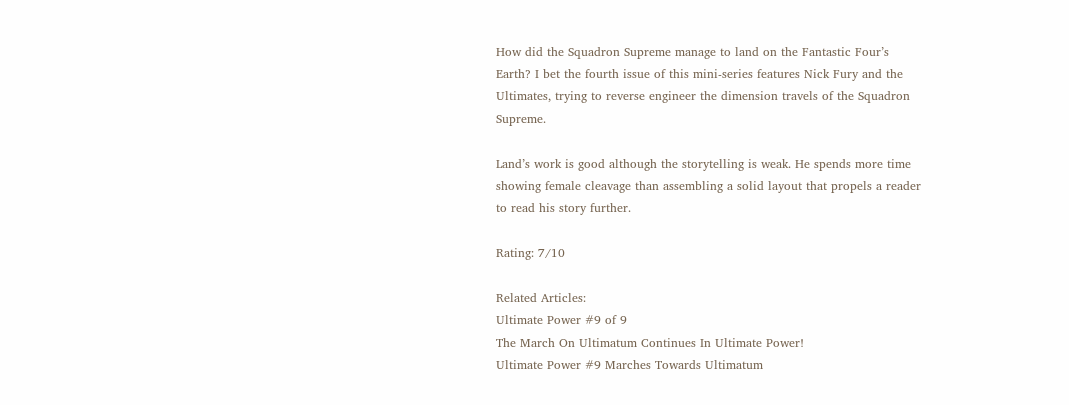How did the Squadron Supreme manage to land on the Fantastic Four’s Earth? I bet the fourth issue of this mini-series features Nick Fury and the Ultimates, trying to reverse engineer the dimension travels of the Squadron Supreme.

Land’s work is good although the storytelling is weak. He spends more time showing female cleavage than assembling a solid layout that propels a reader to read his story further.

Rating: 7/10

Related Articles:
Ultimate Power #9 of 9
The March On Ultimatum Continues In Ultimate Power!
Ultimate Power #9 Marches Towards Ultimatum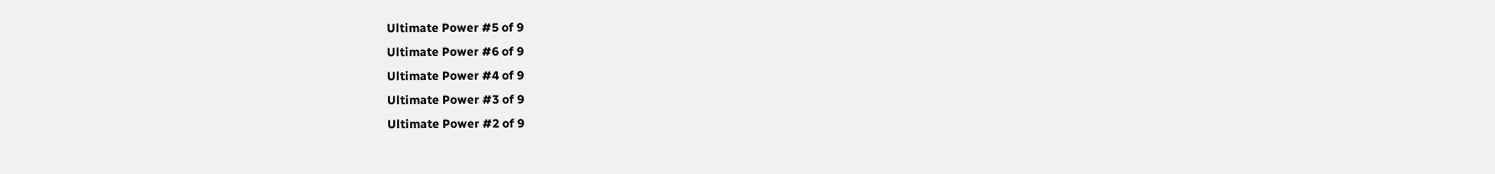Ultimate Power #5 of 9
Ultimate Power #6 of 9
Ultimate Power #4 of 9
Ultimate Power #3 of 9
Ultimate Power #2 of 9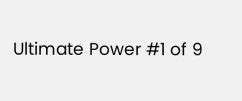Ultimate Power #1 of 9